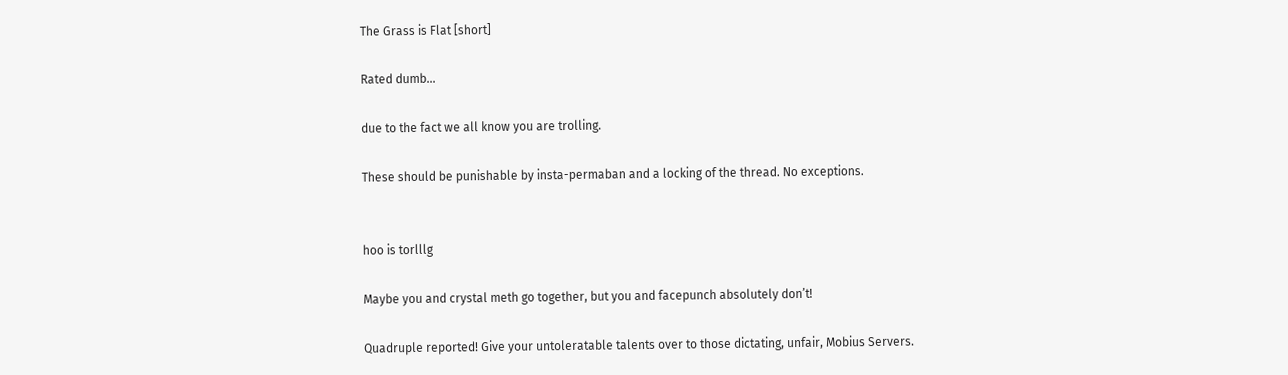The Grass is Flat [short]

Rated dumb…

due to the fact we all know you are trolling.

These should be punishable by insta-permaban and a locking of the thread. No exceptions.


hoo is torlllg

Maybe you and crystal meth go together, but you and facepunch absolutely don’t!

Quadruple reported! Give your untoleratable talents over to those dictating, unfair, Mobius Servers.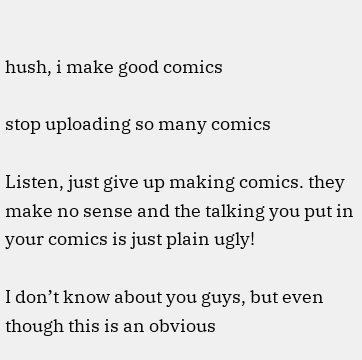hush, i make good comics

stop uploading so many comics

Listen, just give up making comics. they make no sense and the talking you put in your comics is just plain ugly!

I don’t know about you guys, but even though this is an obvious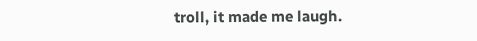troll, it made me laugh.